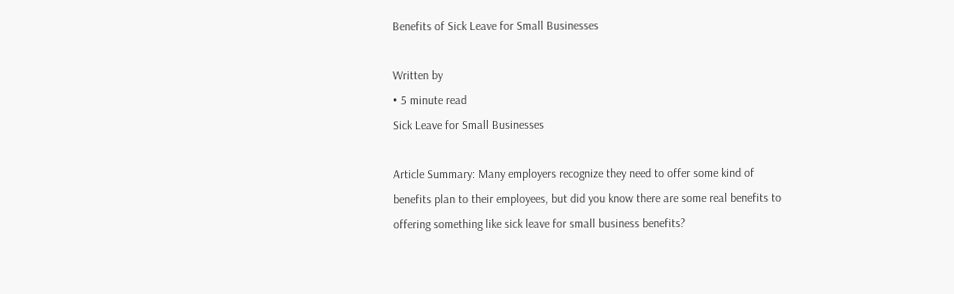Benefits of Sick Leave for Small Businesses

Written by
• 5 minute read
Sick Leave for Small Businesses

Article Summary: Many employers recognize they need to offer some kind of benefits plan to their employees, but did you know there are some real benefits to offering something like sick leave for small business benefits?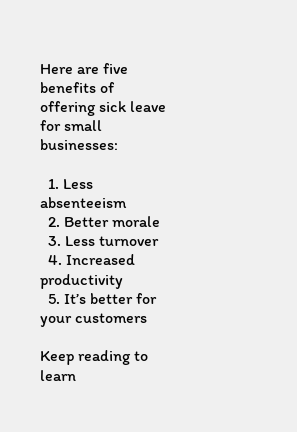Here are five benefits of offering sick leave for small businesses:

  1. Less absenteeism
  2. Better morale
  3. Less turnover
  4. Increased productivity
  5. It’s better for your customers

Keep reading to learn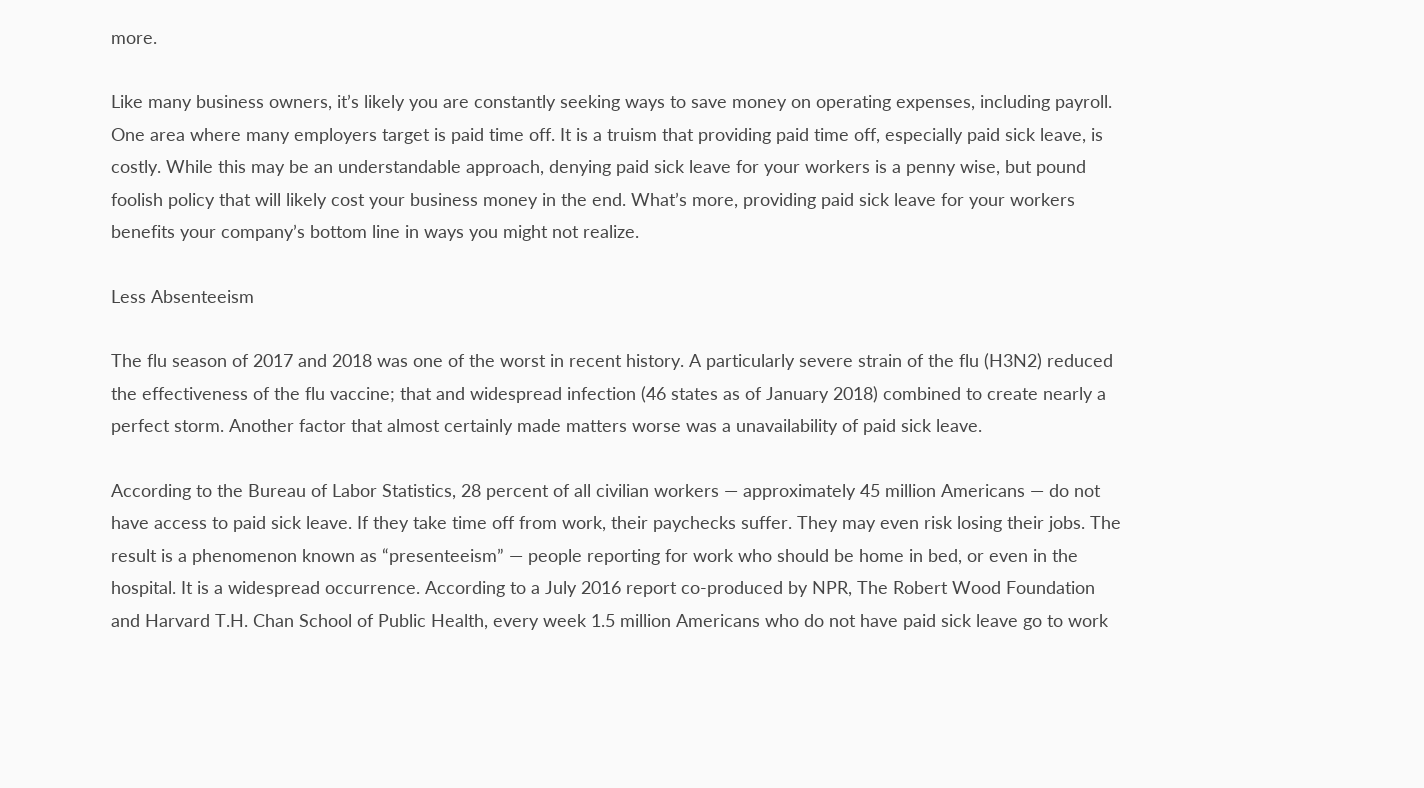more.

Like many business owners, it’s likely you are constantly seeking ways to save money on operating expenses, including payroll. One area where many employers target is paid time off. It is a truism that providing paid time off, especially paid sick leave, is costly. While this may be an understandable approach, denying paid sick leave for your workers is a penny wise, but pound foolish policy that will likely cost your business money in the end. What’s more, providing paid sick leave for your workers benefits your company’s bottom line in ways you might not realize.

Less Absenteeism

The flu season of 2017 and 2018 was one of the worst in recent history. A particularly severe strain of the flu (H3N2) reduced the effectiveness of the flu vaccine; that and widespread infection (46 states as of January 2018) combined to create nearly a perfect storm. Another factor that almost certainly made matters worse was a unavailability of paid sick leave.

According to the Bureau of Labor Statistics, 28 percent of all civilian workers — approximately 45 million Americans — do not have access to paid sick leave. If they take time off from work, their paychecks suffer. They may even risk losing their jobs. The result is a phenomenon known as “presenteeism” — people reporting for work who should be home in bed, or even in the hospital. It is a widespread occurrence. According to a July 2016 report co-produced by NPR, The Robert Wood Foundation and Harvard T.H. Chan School of Public Health, every week 1.5 million Americans who do not have paid sick leave go to work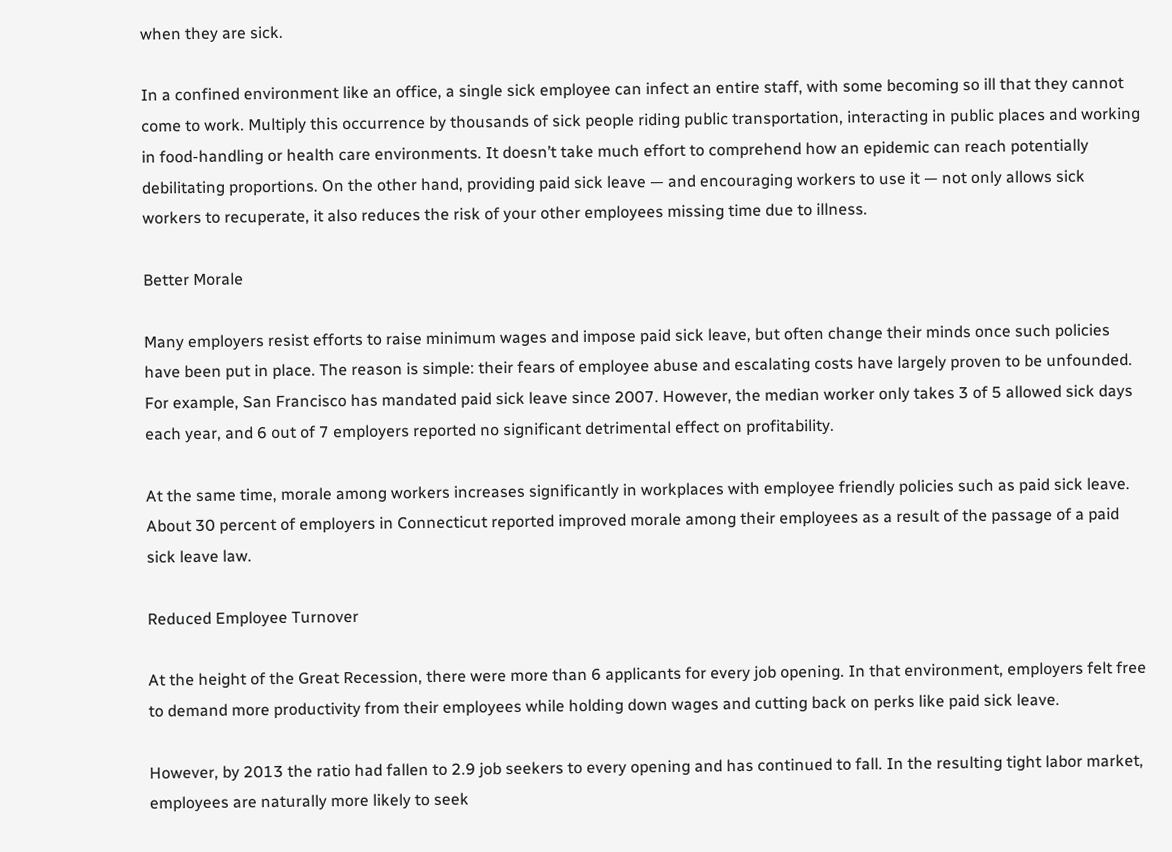when they are sick.

In a confined environment like an office, a single sick employee can infect an entire staff, with some becoming so ill that they cannot come to work. Multiply this occurrence by thousands of sick people riding public transportation, interacting in public places and working in food-handling or health care environments. It doesn’t take much effort to comprehend how an epidemic can reach potentially debilitating proportions. On the other hand, providing paid sick leave — and encouraging workers to use it — not only allows sick workers to recuperate, it also reduces the risk of your other employees missing time due to illness.

Better Morale

Many employers resist efforts to raise minimum wages and impose paid sick leave, but often change their minds once such policies have been put in place. The reason is simple: their fears of employee abuse and escalating costs have largely proven to be unfounded. For example, San Francisco has mandated paid sick leave since 2007. However, the median worker only takes 3 of 5 allowed sick days each year, and 6 out of 7 employers reported no significant detrimental effect on profitability.

At the same time, morale among workers increases significantly in workplaces with employee friendly policies such as paid sick leave. About 30 percent of employers in Connecticut reported improved morale among their employees as a result of the passage of a paid sick leave law.

Reduced Employee Turnover

At the height of the Great Recession, there were more than 6 applicants for every job opening. In that environment, employers felt free to demand more productivity from their employees while holding down wages and cutting back on perks like paid sick leave.

However, by 2013 the ratio had fallen to 2.9 job seekers to every opening and has continued to fall. In the resulting tight labor market, employees are naturally more likely to seek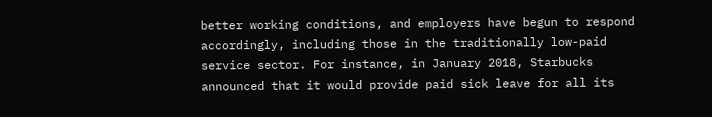better working conditions, and employers have begun to respond accordingly, including those in the traditionally low-paid service sector. For instance, in January 2018, Starbucks announced that it would provide paid sick leave for all its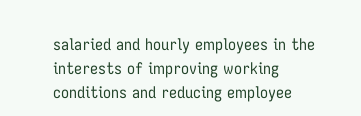salaried and hourly employees in the interests of improving working conditions and reducing employee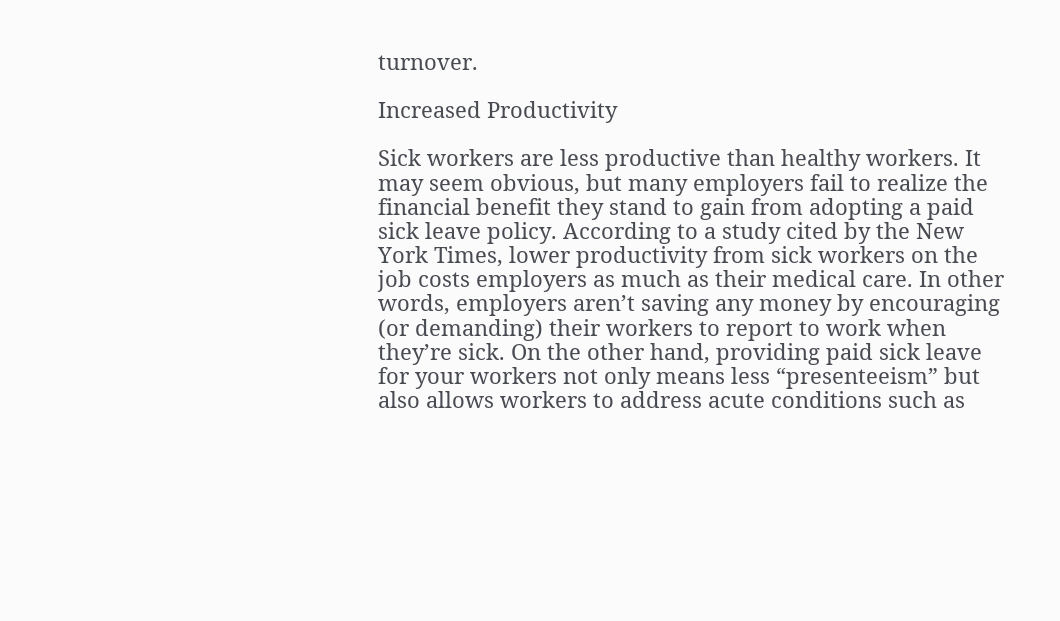turnover.

Increased Productivity

Sick workers are less productive than healthy workers. It may seem obvious, but many employers fail to realize the financial benefit they stand to gain from adopting a paid sick leave policy. According to a study cited by the New York Times, lower productivity from sick workers on the job costs employers as much as their medical care. In other words, employers aren’t saving any money by encouraging (or demanding) their workers to report to work when they’re sick. On the other hand, providing paid sick leave for your workers not only means less “presenteeism” but also allows workers to address acute conditions such as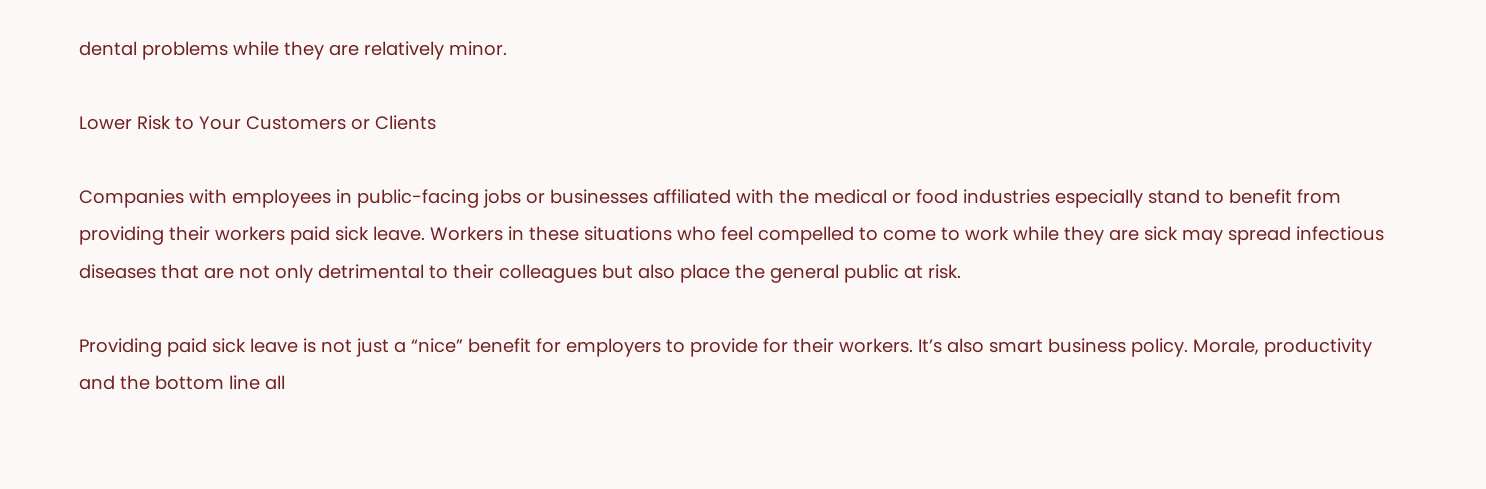dental problems while they are relatively minor.

Lower Risk to Your Customers or Clients

Companies with employees in public-facing jobs or businesses affiliated with the medical or food industries especially stand to benefit from providing their workers paid sick leave. Workers in these situations who feel compelled to come to work while they are sick may spread infectious diseases that are not only detrimental to their colleagues but also place the general public at risk.

Providing paid sick leave is not just a “nice” benefit for employers to provide for their workers. It’s also smart business policy. Morale, productivity and the bottom line all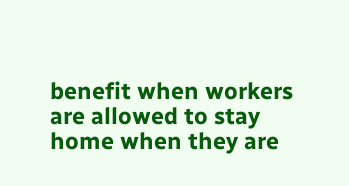benefit when workers are allowed to stay home when they are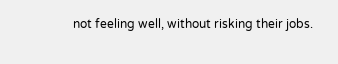not feeling well, without risking their jobs.